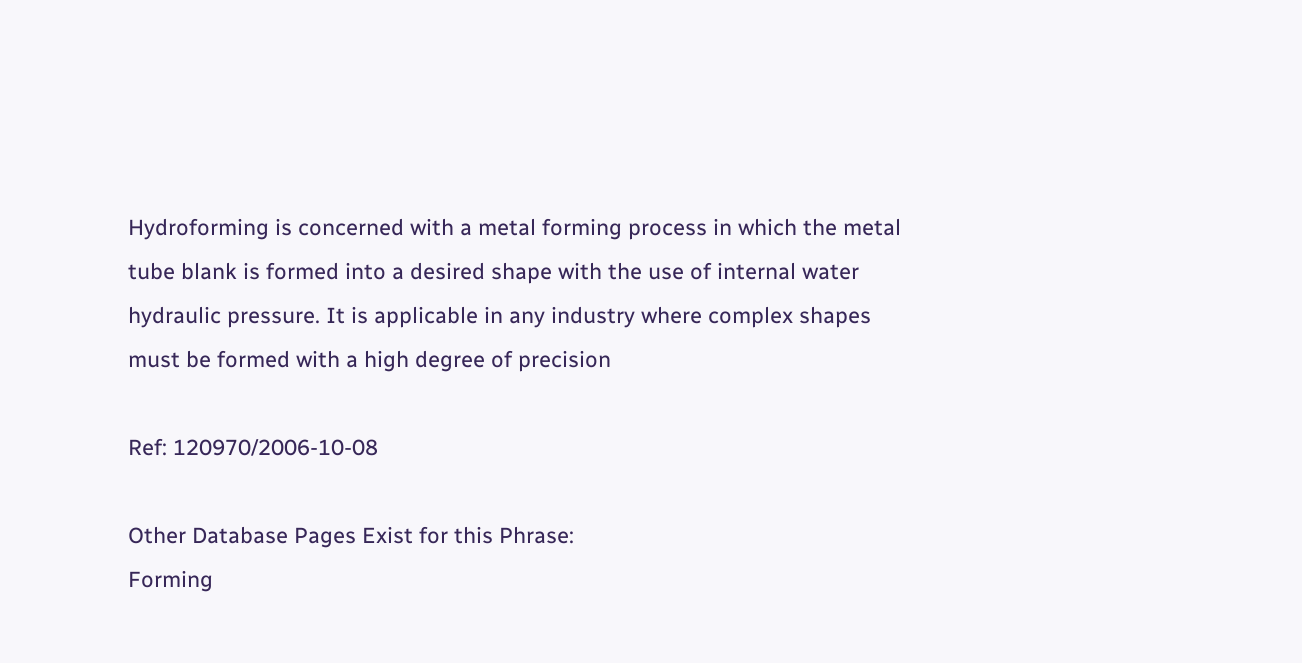Hydroforming is concerned with a metal forming process in which the metal tube blank is formed into a desired shape with the use of internal water hydraulic pressure. It is applicable in any industry where complex shapes must be formed with a high degree of precision

Ref: 120970/2006-10-08

Other Database Pages Exist for this Phrase:
Forming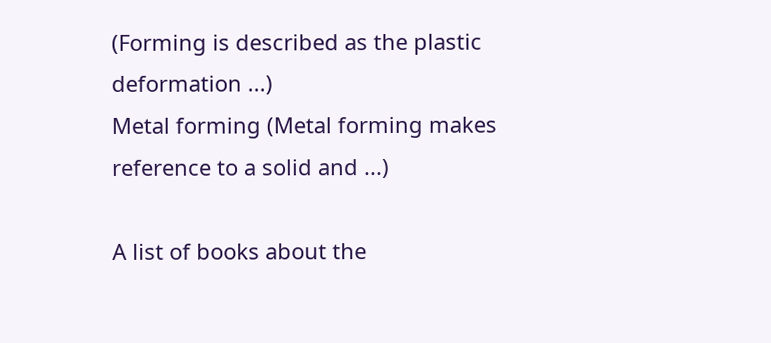(Forming is described as the plastic deformation ...)
Metal forming (Metal forming makes reference to a solid and ...)

A list of books about the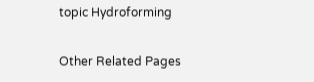topic Hydroforming

Other Related Pages